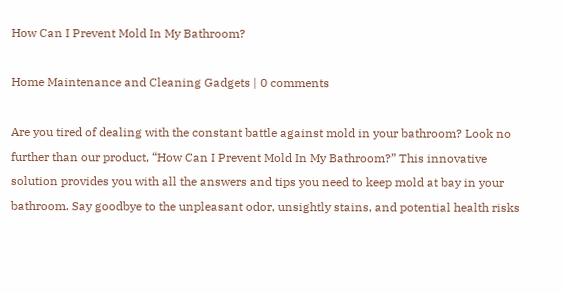How Can I Prevent Mold In My Bathroom?

Home Maintenance and Cleaning Gadgets | 0 comments

Are you tired of dealing with the constant battle against mold in your bathroom? Look no further than our product, “How Can I Prevent Mold In My Bathroom?” This innovative solution provides you with all the answers and tips you need to keep mold at bay in your bathroom. Say goodbye to the unpleasant odor, unsightly stains, and potential health risks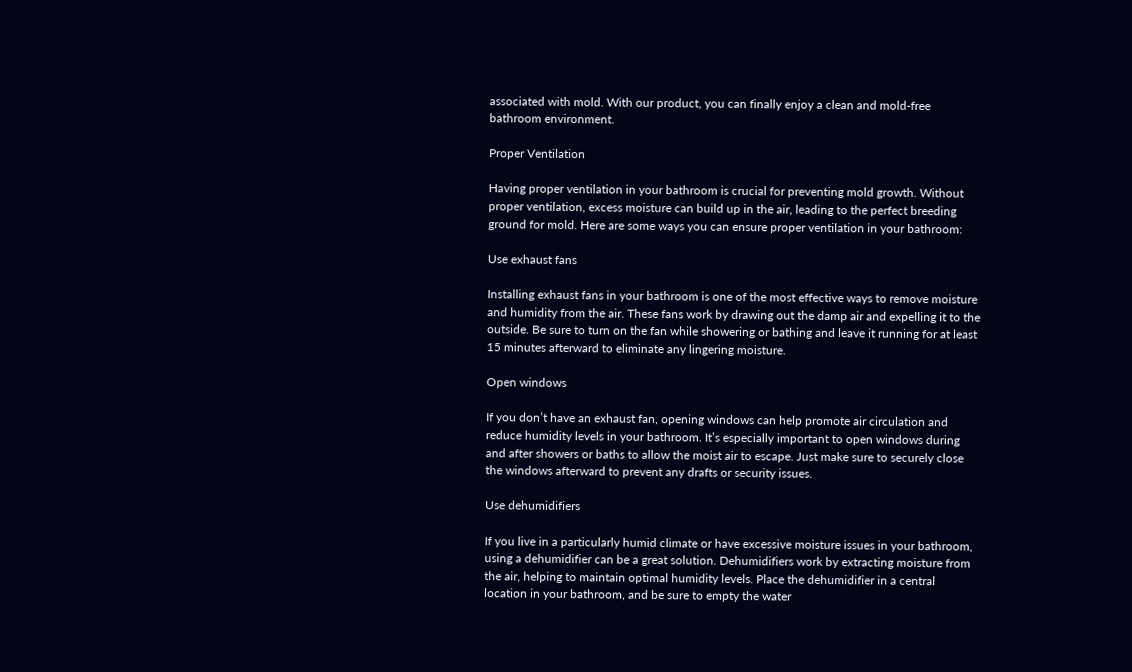associated with mold. With our product, you can finally enjoy a clean and mold-free bathroom environment.

Proper Ventilation

Having proper ventilation in your bathroom is crucial for preventing mold growth. Without proper ventilation, excess moisture can build up in the air, leading to the perfect breeding ground for mold. Here are some ways you can ensure proper ventilation in your bathroom:

Use exhaust fans

Installing exhaust fans in your bathroom is one of the most effective ways to remove moisture and humidity from the air. These fans work by drawing out the damp air and expelling it to the outside. Be sure to turn on the fan while showering or bathing and leave it running for at least 15 minutes afterward to eliminate any lingering moisture.

Open windows

If you don’t have an exhaust fan, opening windows can help promote air circulation and reduce humidity levels in your bathroom. It’s especially important to open windows during and after showers or baths to allow the moist air to escape. Just make sure to securely close the windows afterward to prevent any drafts or security issues.

Use dehumidifiers

If you live in a particularly humid climate or have excessive moisture issues in your bathroom, using a dehumidifier can be a great solution. Dehumidifiers work by extracting moisture from the air, helping to maintain optimal humidity levels. Place the dehumidifier in a central location in your bathroom, and be sure to empty the water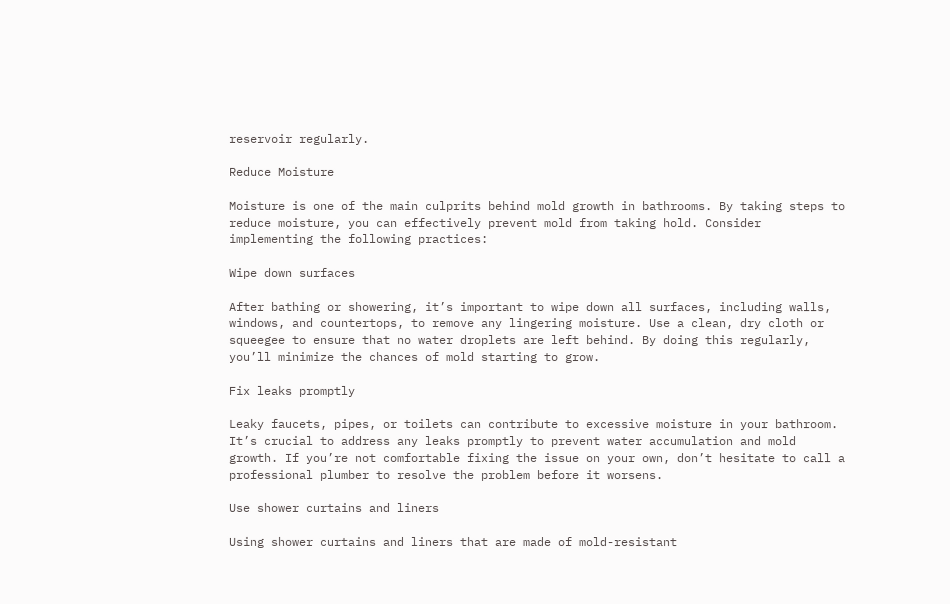reservoir regularly.

Reduce Moisture

Moisture is one of the main culprits behind mold growth in bathrooms. By taking steps to reduce moisture, you can effectively prevent mold from taking hold. Consider implementing the following practices:

Wipe down surfaces

After bathing or showering, it’s important to wipe down all surfaces, including walls, windows, and countertops, to remove any lingering moisture. Use a clean, dry cloth or squeegee to ensure that no water droplets are left behind. By doing this regularly, you’ll minimize the chances of mold starting to grow.

Fix leaks promptly

Leaky faucets, pipes, or toilets can contribute to excessive moisture in your bathroom. It’s crucial to address any leaks promptly to prevent water accumulation and mold growth. If you’re not comfortable fixing the issue on your own, don’t hesitate to call a professional plumber to resolve the problem before it worsens.

Use shower curtains and liners

Using shower curtains and liners that are made of mold-resistant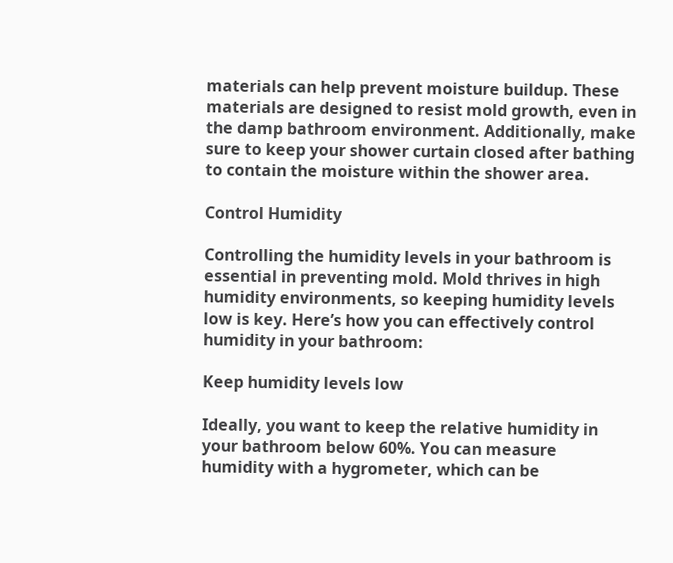materials can help prevent moisture buildup. These materials are designed to resist mold growth, even in the damp bathroom environment. Additionally, make sure to keep your shower curtain closed after bathing to contain the moisture within the shower area.

Control Humidity

Controlling the humidity levels in your bathroom is essential in preventing mold. Mold thrives in high humidity environments, so keeping humidity levels low is key. Here’s how you can effectively control humidity in your bathroom:

Keep humidity levels low

Ideally, you want to keep the relative humidity in your bathroom below 60%. You can measure humidity with a hygrometer, which can be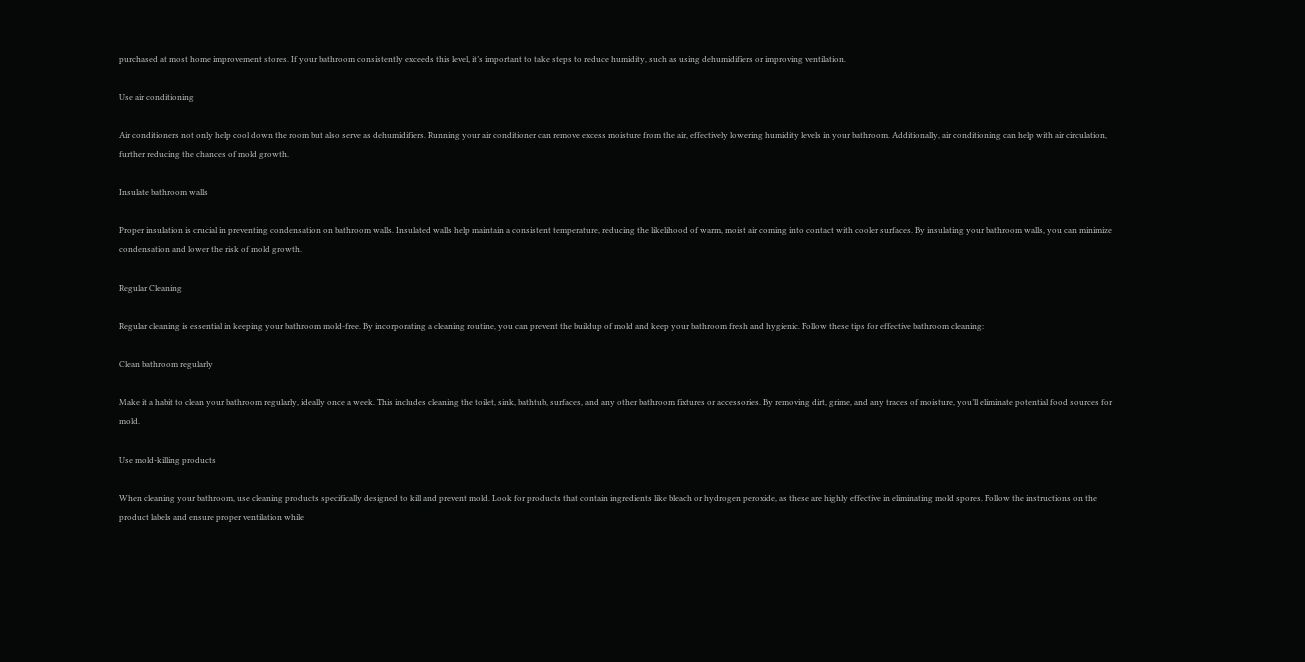purchased at most home improvement stores. If your bathroom consistently exceeds this level, it’s important to take steps to reduce humidity, such as using dehumidifiers or improving ventilation.

Use air conditioning

Air conditioners not only help cool down the room but also serve as dehumidifiers. Running your air conditioner can remove excess moisture from the air, effectively lowering humidity levels in your bathroom. Additionally, air conditioning can help with air circulation, further reducing the chances of mold growth.

Insulate bathroom walls

Proper insulation is crucial in preventing condensation on bathroom walls. Insulated walls help maintain a consistent temperature, reducing the likelihood of warm, moist air coming into contact with cooler surfaces. By insulating your bathroom walls, you can minimize condensation and lower the risk of mold growth.

Regular Cleaning

Regular cleaning is essential in keeping your bathroom mold-free. By incorporating a cleaning routine, you can prevent the buildup of mold and keep your bathroom fresh and hygienic. Follow these tips for effective bathroom cleaning:

Clean bathroom regularly

Make it a habit to clean your bathroom regularly, ideally once a week. This includes cleaning the toilet, sink, bathtub, surfaces, and any other bathroom fixtures or accessories. By removing dirt, grime, and any traces of moisture, you’ll eliminate potential food sources for mold.

Use mold-killing products

When cleaning your bathroom, use cleaning products specifically designed to kill and prevent mold. Look for products that contain ingredients like bleach or hydrogen peroxide, as these are highly effective in eliminating mold spores. Follow the instructions on the product labels and ensure proper ventilation while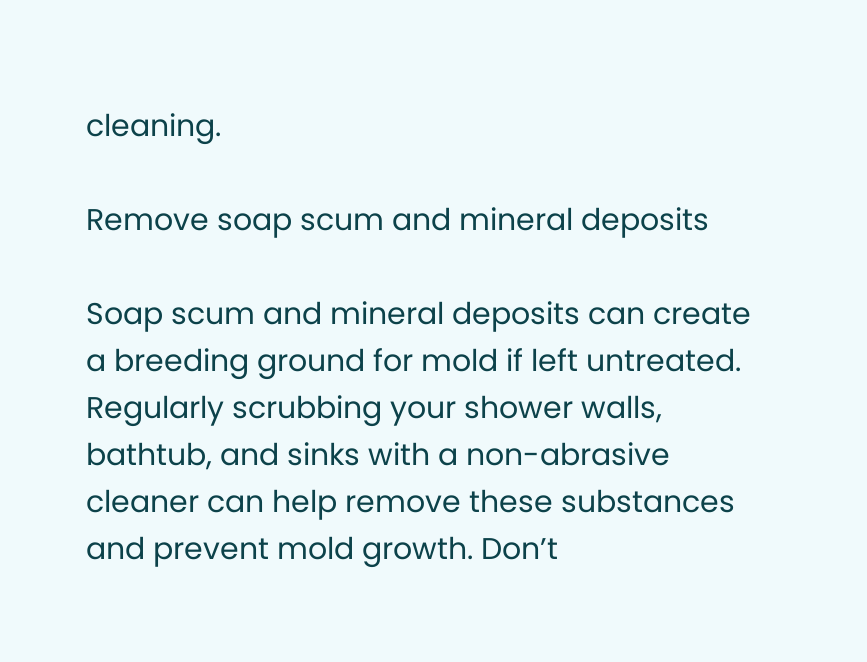cleaning.

Remove soap scum and mineral deposits

Soap scum and mineral deposits can create a breeding ground for mold if left untreated. Regularly scrubbing your shower walls, bathtub, and sinks with a non-abrasive cleaner can help remove these substances and prevent mold growth. Don’t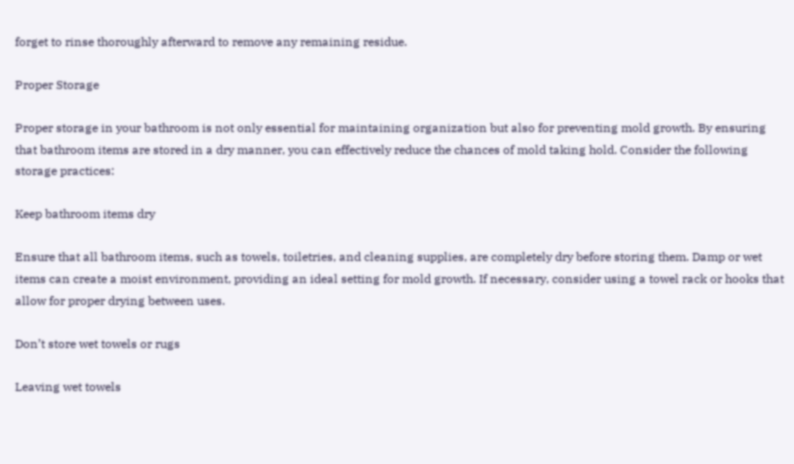forget to rinse thoroughly afterward to remove any remaining residue.

Proper Storage

Proper storage in your bathroom is not only essential for maintaining organization but also for preventing mold growth. By ensuring that bathroom items are stored in a dry manner, you can effectively reduce the chances of mold taking hold. Consider the following storage practices:

Keep bathroom items dry

Ensure that all bathroom items, such as towels, toiletries, and cleaning supplies, are completely dry before storing them. Damp or wet items can create a moist environment, providing an ideal setting for mold growth. If necessary, consider using a towel rack or hooks that allow for proper drying between uses.

Don’t store wet towels or rugs

Leaving wet towels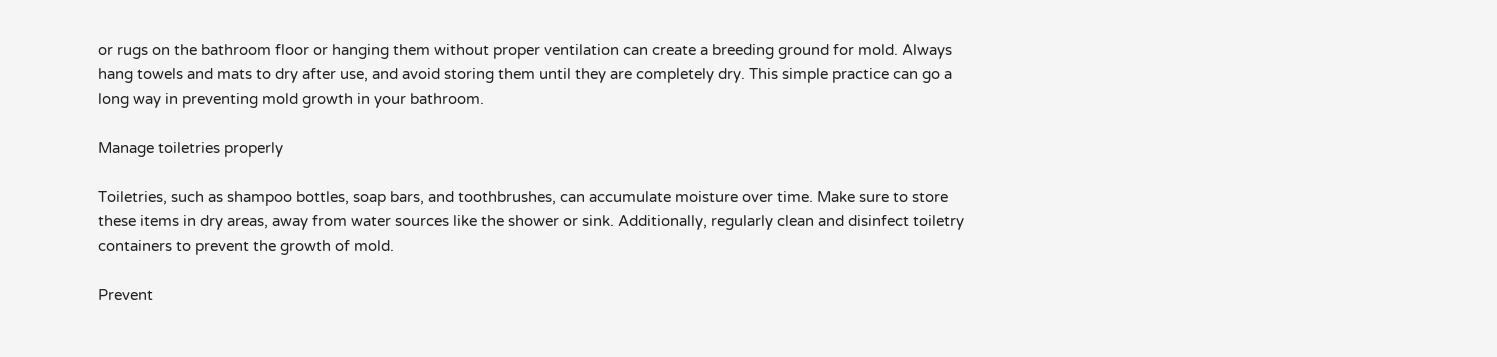or rugs on the bathroom floor or hanging them without proper ventilation can create a breeding ground for mold. Always hang towels and mats to dry after use, and avoid storing them until they are completely dry. This simple practice can go a long way in preventing mold growth in your bathroom.

Manage toiletries properly

Toiletries, such as shampoo bottles, soap bars, and toothbrushes, can accumulate moisture over time. Make sure to store these items in dry areas, away from water sources like the shower or sink. Additionally, regularly clean and disinfect toiletry containers to prevent the growth of mold.

Prevent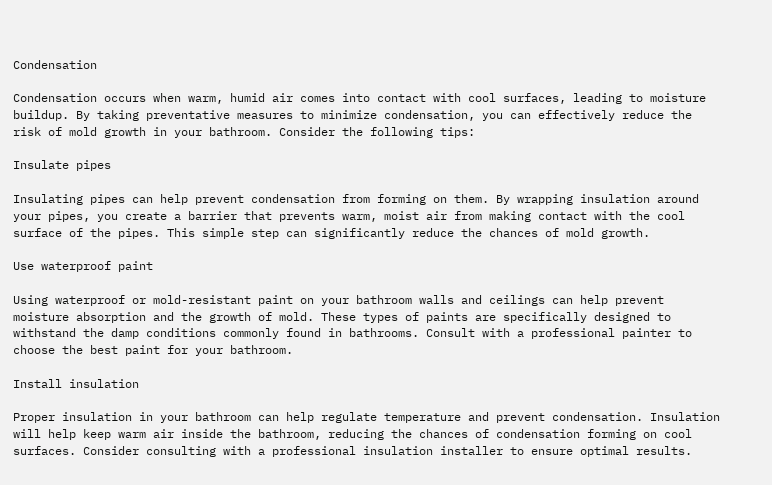Condensation

Condensation occurs when warm, humid air comes into contact with cool surfaces, leading to moisture buildup. By taking preventative measures to minimize condensation, you can effectively reduce the risk of mold growth in your bathroom. Consider the following tips:

Insulate pipes

Insulating pipes can help prevent condensation from forming on them. By wrapping insulation around your pipes, you create a barrier that prevents warm, moist air from making contact with the cool surface of the pipes. This simple step can significantly reduce the chances of mold growth.

Use waterproof paint

Using waterproof or mold-resistant paint on your bathroom walls and ceilings can help prevent moisture absorption and the growth of mold. These types of paints are specifically designed to withstand the damp conditions commonly found in bathrooms. Consult with a professional painter to choose the best paint for your bathroom.

Install insulation

Proper insulation in your bathroom can help regulate temperature and prevent condensation. Insulation will help keep warm air inside the bathroom, reducing the chances of condensation forming on cool surfaces. Consider consulting with a professional insulation installer to ensure optimal results.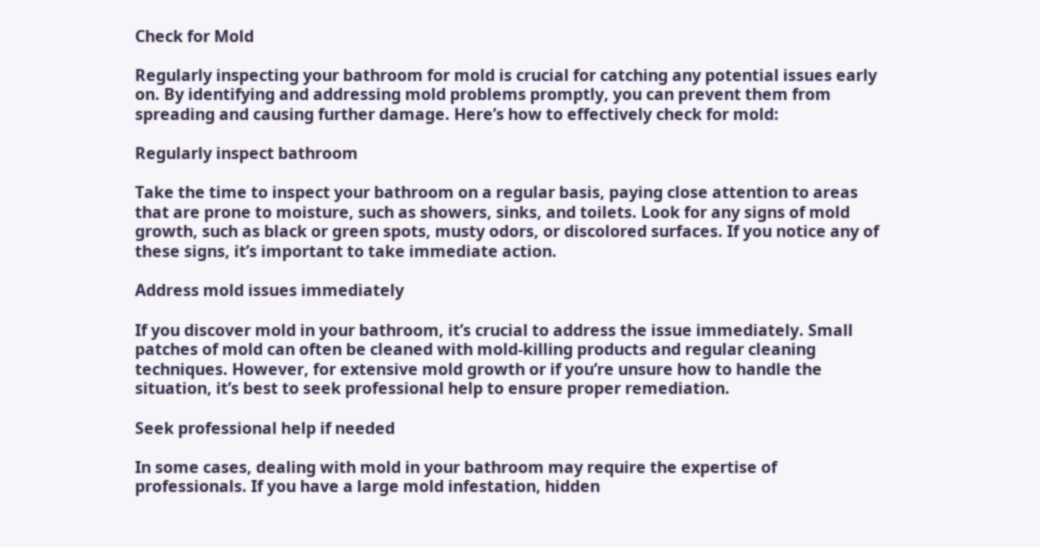Check for Mold

Regularly inspecting your bathroom for mold is crucial for catching any potential issues early on. By identifying and addressing mold problems promptly, you can prevent them from spreading and causing further damage. Here’s how to effectively check for mold:

Regularly inspect bathroom

Take the time to inspect your bathroom on a regular basis, paying close attention to areas that are prone to moisture, such as showers, sinks, and toilets. Look for any signs of mold growth, such as black or green spots, musty odors, or discolored surfaces. If you notice any of these signs, it’s important to take immediate action.

Address mold issues immediately

If you discover mold in your bathroom, it’s crucial to address the issue immediately. Small patches of mold can often be cleaned with mold-killing products and regular cleaning techniques. However, for extensive mold growth or if you’re unsure how to handle the situation, it’s best to seek professional help to ensure proper remediation.

Seek professional help if needed

In some cases, dealing with mold in your bathroom may require the expertise of professionals. If you have a large mold infestation, hidden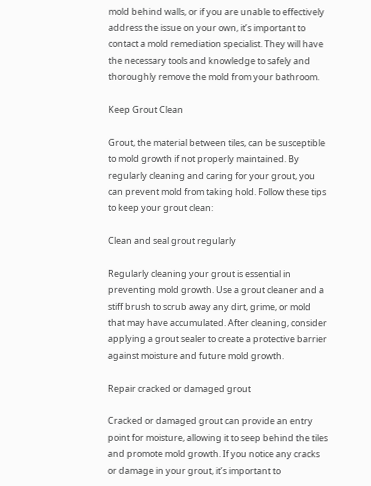mold behind walls, or if you are unable to effectively address the issue on your own, it’s important to contact a mold remediation specialist. They will have the necessary tools and knowledge to safely and thoroughly remove the mold from your bathroom.

Keep Grout Clean

Grout, the material between tiles, can be susceptible to mold growth if not properly maintained. By regularly cleaning and caring for your grout, you can prevent mold from taking hold. Follow these tips to keep your grout clean:

Clean and seal grout regularly

Regularly cleaning your grout is essential in preventing mold growth. Use a grout cleaner and a stiff brush to scrub away any dirt, grime, or mold that may have accumulated. After cleaning, consider applying a grout sealer to create a protective barrier against moisture and future mold growth.

Repair cracked or damaged grout

Cracked or damaged grout can provide an entry point for moisture, allowing it to seep behind the tiles and promote mold growth. If you notice any cracks or damage in your grout, it’s important to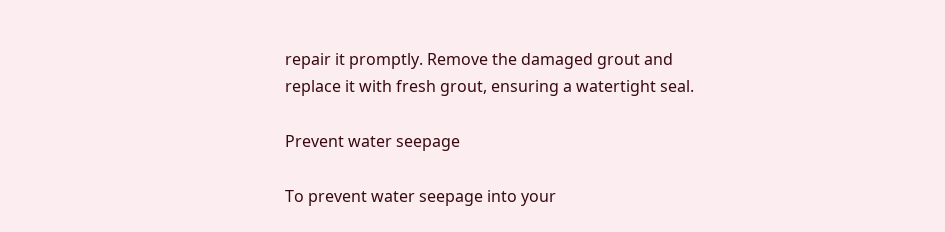repair it promptly. Remove the damaged grout and replace it with fresh grout, ensuring a watertight seal.

Prevent water seepage

To prevent water seepage into your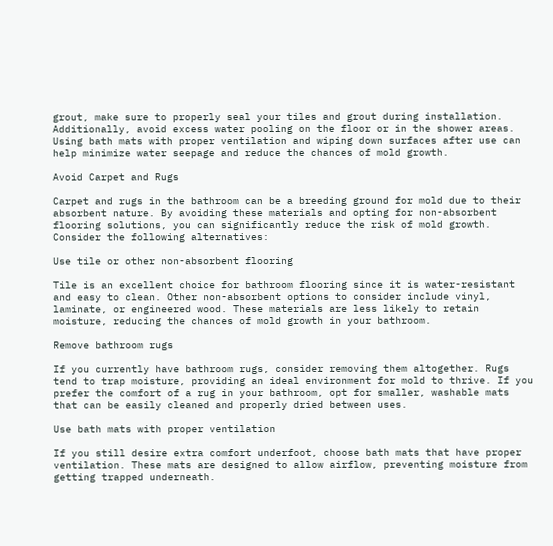grout, make sure to properly seal your tiles and grout during installation. Additionally, avoid excess water pooling on the floor or in the shower areas. Using bath mats with proper ventilation and wiping down surfaces after use can help minimize water seepage and reduce the chances of mold growth.

Avoid Carpet and Rugs

Carpet and rugs in the bathroom can be a breeding ground for mold due to their absorbent nature. By avoiding these materials and opting for non-absorbent flooring solutions, you can significantly reduce the risk of mold growth. Consider the following alternatives:

Use tile or other non-absorbent flooring

Tile is an excellent choice for bathroom flooring since it is water-resistant and easy to clean. Other non-absorbent options to consider include vinyl, laminate, or engineered wood. These materials are less likely to retain moisture, reducing the chances of mold growth in your bathroom.

Remove bathroom rugs

If you currently have bathroom rugs, consider removing them altogether. Rugs tend to trap moisture, providing an ideal environment for mold to thrive. If you prefer the comfort of a rug in your bathroom, opt for smaller, washable mats that can be easily cleaned and properly dried between uses.

Use bath mats with proper ventilation

If you still desire extra comfort underfoot, choose bath mats that have proper ventilation. These mats are designed to allow airflow, preventing moisture from getting trapped underneath.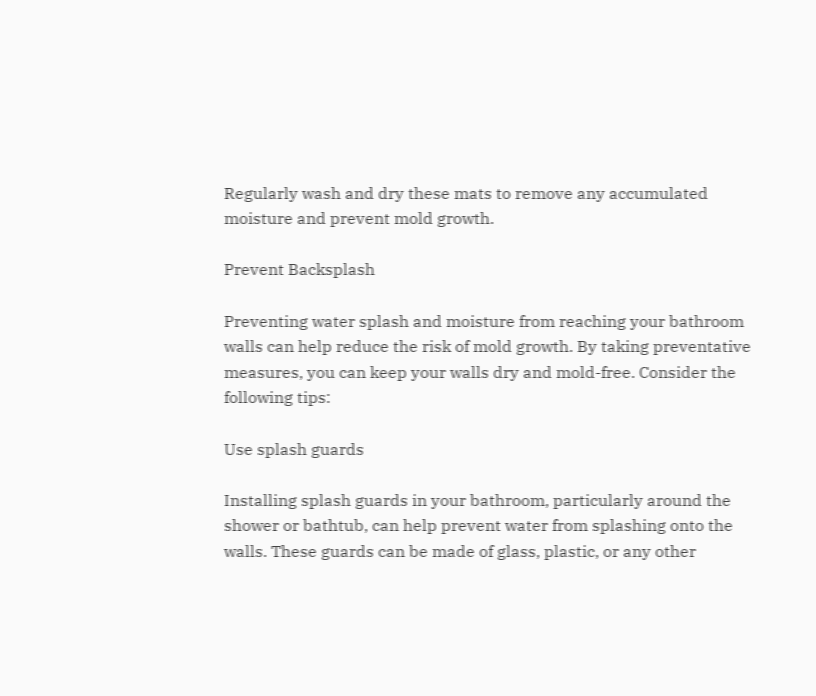Regularly wash and dry these mats to remove any accumulated moisture and prevent mold growth.

Prevent Backsplash

Preventing water splash and moisture from reaching your bathroom walls can help reduce the risk of mold growth. By taking preventative measures, you can keep your walls dry and mold-free. Consider the following tips:

Use splash guards

Installing splash guards in your bathroom, particularly around the shower or bathtub, can help prevent water from splashing onto the walls. These guards can be made of glass, plastic, or any other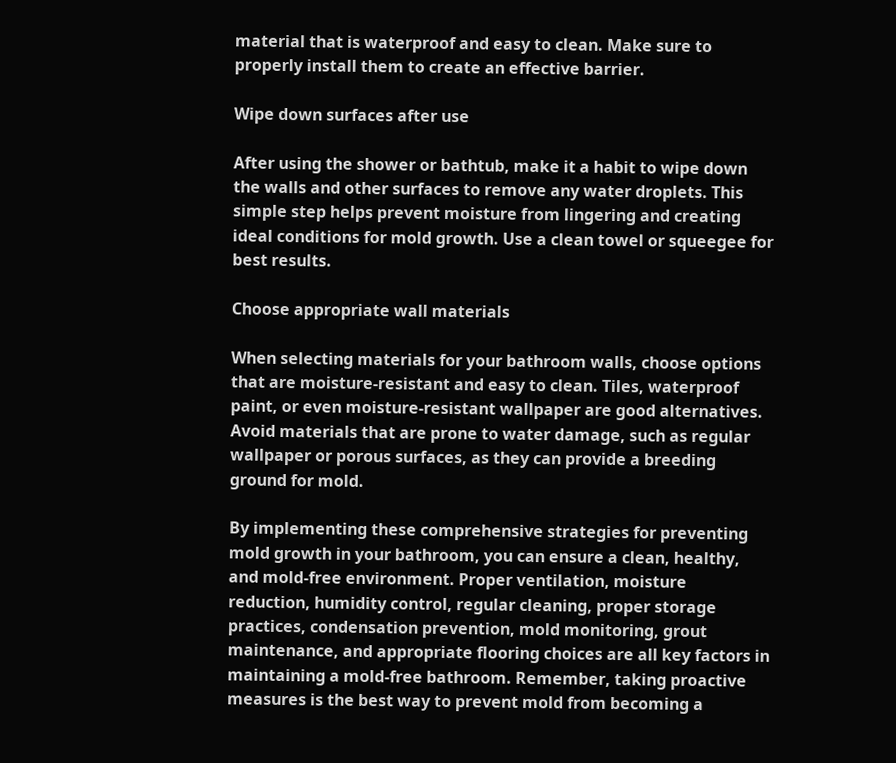material that is waterproof and easy to clean. Make sure to properly install them to create an effective barrier.

Wipe down surfaces after use

After using the shower or bathtub, make it a habit to wipe down the walls and other surfaces to remove any water droplets. This simple step helps prevent moisture from lingering and creating ideal conditions for mold growth. Use a clean towel or squeegee for best results.

Choose appropriate wall materials

When selecting materials for your bathroom walls, choose options that are moisture-resistant and easy to clean. Tiles, waterproof paint, or even moisture-resistant wallpaper are good alternatives. Avoid materials that are prone to water damage, such as regular wallpaper or porous surfaces, as they can provide a breeding ground for mold.

By implementing these comprehensive strategies for preventing mold growth in your bathroom, you can ensure a clean, healthy, and mold-free environment. Proper ventilation, moisture reduction, humidity control, regular cleaning, proper storage practices, condensation prevention, mold monitoring, grout maintenance, and appropriate flooring choices are all key factors in maintaining a mold-free bathroom. Remember, taking proactive measures is the best way to prevent mold from becoming a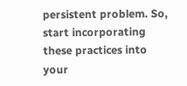persistent problem. So, start incorporating these practices into your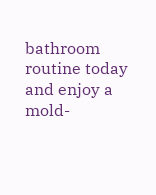bathroom routine today and enjoy a mold-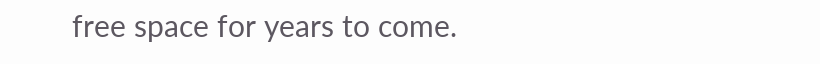free space for years to come.